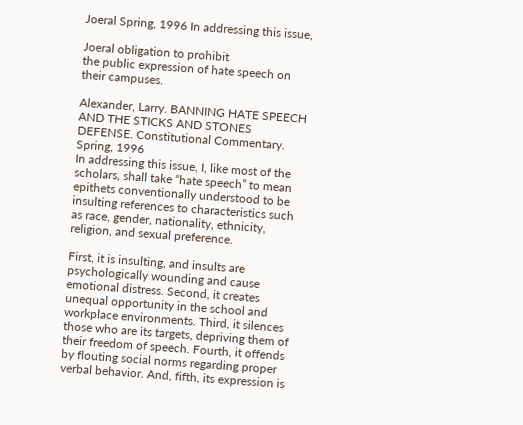Joeral Spring, 1996 In addressing this issue,

Joeral obligation to prohibit
the public expression of hate speech on their campuses.

Alexander, Larry. BANNING HATE SPEECH AND THE STICKS AND STONES DEFENSE. Constitutional Commentary. Spring, 1996
In addressing this issue, I, like most of the scholars, shall take “hate speech” to mean epithets conventionally understood to be insulting references to characteristics such as race, gender, nationality, ethnicity, religion, and sexual preference.

First, it is insulting, and insults are psychologically wounding and cause emotional distress. Second, it creates unequal opportunity in the school and workplace environments. Third, it silences those who are its targets, depriving them of their freedom of speech. Fourth, it offends by flouting social norms regarding proper verbal behavior. And, fifth, its expression is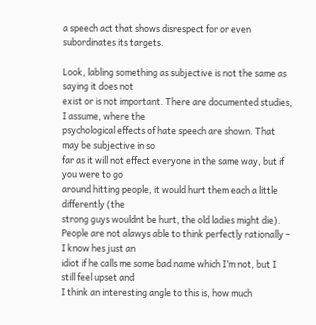a speech act that shows disrespect for or even subordinates its targets.

Look, labling something as subjective is not the same as saying it does not
exist or is not important. There are documented studies, I assume, where the
psychological effects of hate speech are shown. That may be subjective in so
far as it will not effect everyone in the same way, but if you were to go
around hitting people, it would hurt them each a little differently (the
strong guys wouldnt be hurt, the old ladies might die).
People are not alawys able to think perfectly rationally – I know hes just an
idiot if he calls me some bad name which I’m not, but I still feel upset and
I think an interesting angle to this is, how much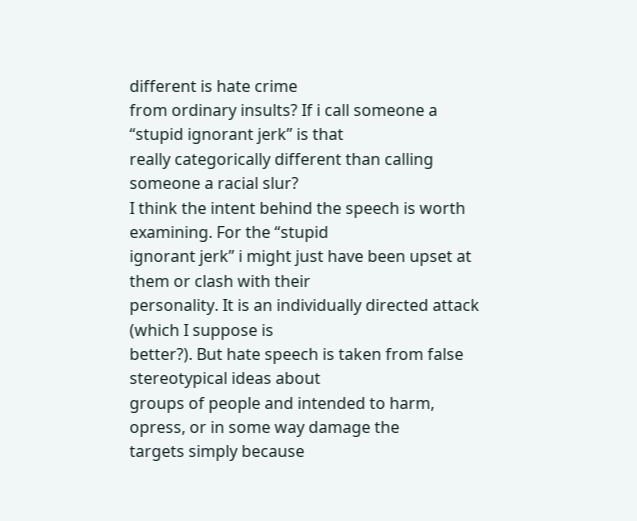different is hate crime
from ordinary insults? If i call someone a “stupid ignorant jerk” is that
really categorically different than calling someone a racial slur?
I think the intent behind the speech is worth examining. For the “stupid
ignorant jerk” i might just have been upset at them or clash with their
personality. It is an individually directed attack (which I suppose is
better?). But hate speech is taken from false stereotypical ideas about
groups of people and intended to harm, opress, or in some way damage the
targets simply because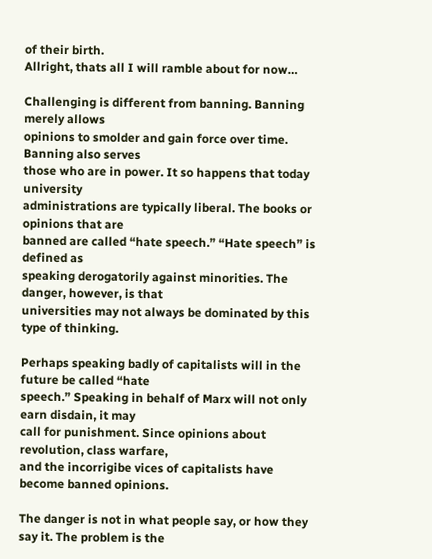of their birth.
Allright, thats all I will ramble about for now…

Challenging is different from banning. Banning merely allows
opinions to smolder and gain force over time. Banning also serves
those who are in power. It so happens that today university
administrations are typically liberal. The books or opinions that are
banned are called “hate speech.” “Hate speech” is defined as
speaking derogatorily against minorities. The danger, however, is that
universities may not always be dominated by this type of thinking.

Perhaps speaking badly of capitalists will in the future be called “hate
speech.” Speaking in behalf of Marx will not only earn disdain, it may
call for punishment. Since opinions about revolution, class warfare,
and the incorrigibe vices of capitalists have become banned opinions.

The danger is not in what people say, or how they say it. The problem is the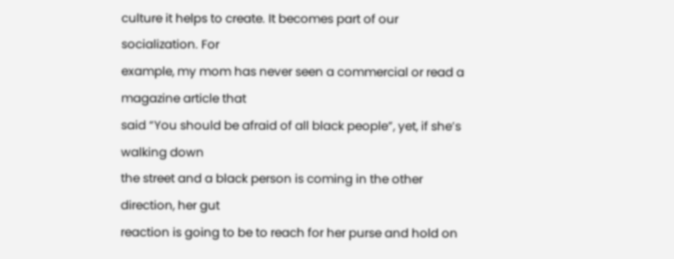culture it helps to create. It becomes part of our socialization. For
example, my mom has never seen a commercial or read a magazine article that
said “You should be afraid of all black people”, yet, if she’s walking down
the street and a black person is coming in the other direction, her gut
reaction is going to be to reach for her purse and hold on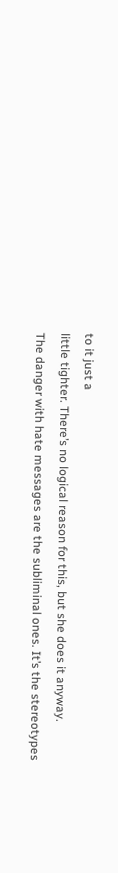to it just a
little tighter. There’s no logical reason for this, but she does it anyway.
The danger with hate messages are the subliminal ones. It’s the stereotypes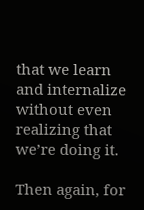that we learn and internalize without even realizing that we’re doing it.

Then again, for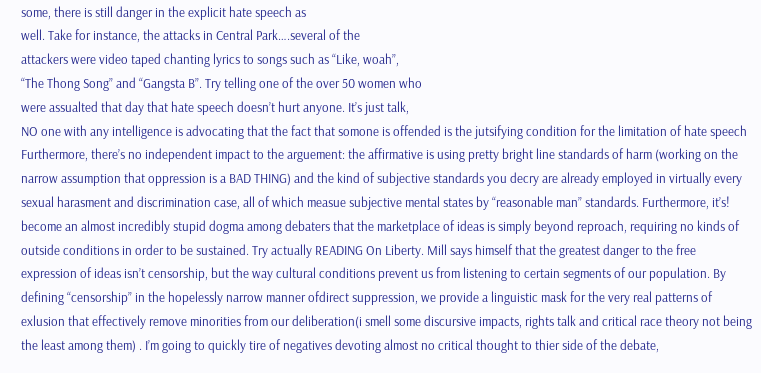some, there is still danger in the explicit hate speech as
well. Take for instance, the attacks in Central Park….several of the
attackers were video taped chanting lyrics to songs such as “Like, woah”,
“The Thong Song” and “Gangsta B”. Try telling one of the over 50 women who
were assualted that day that hate speech doesn’t hurt anyone. It’s just talk,
NO one with any intelligence is advocating that the fact that somone is offended is the jutsifying condition for the limitation of hate speech
Furthermore, there’s no independent impact to the arguement: the affirmative is using pretty bright line standards of harm (working on the narrow assumption that oppression is a BAD THING) and the kind of subjective standards you decry are already employed in virtually every sexual harasment and discrimination case, all of which measue subjective mental states by “reasonable man” standards. Furthermore, it’s!
become an almost incredibly stupid dogma among debaters that the marketplace of ideas is simply beyond reproach, requiring no kinds of outside conditions in order to be sustained. Try actually READING On Liberty. Mill says himself that the greatest danger to the free expression of ideas isn’t censorship, but the way cultural conditions prevent us from listening to certain segments of our population. By defining “censorship” in the hopelessly narrow manner ofdirect suppression, we provide a linguistic mask for the very real patterns of exlusion that effectively remove minorities from our deliberation(i smell some discursive impacts, rights talk and critical race theory not being the least among them) . I’m going to quickly tire of negatives devoting almost no critical thought to thier side of the debate,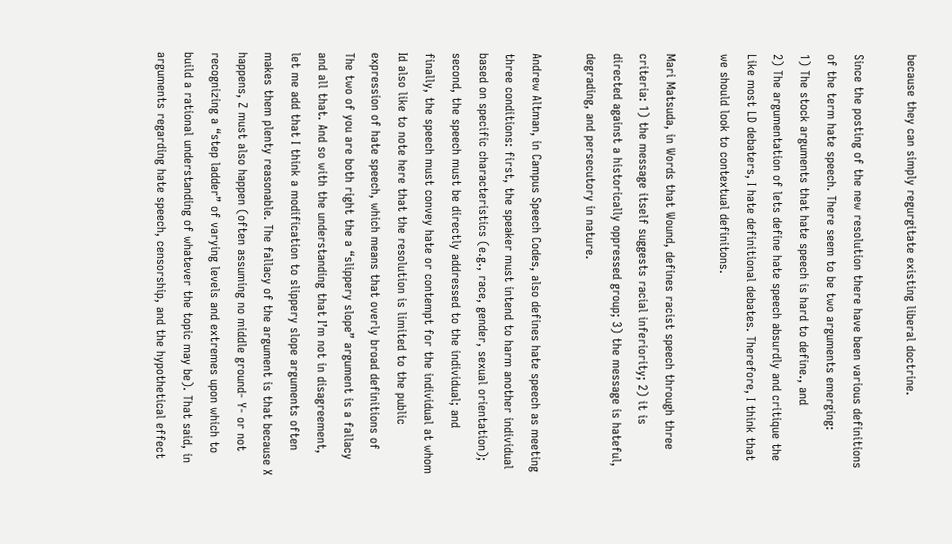because they can simply regurgitate existing liberal doctrine.

Since the posting of the new resolution there have been various definitions
of the term hate speech. There seem to be two arguments emerging:
1) The stock arguments that hate speech is hard to define., and
2) The argumentation of lets define hate speech absurdly and critique the
Like most LD debaters, I hate definitional debates. Therefore, I think that
we should look to contextual definitons.

Mari Matsuda, in Words that Wound, defines racist speech through three
criteria: 1) the message itself suggests racial inferiority; 2) it is
directed against a historically oppressed group; 3) the message is hateful,
degrading, and persecutory in nature.

Andrew Altman, in Campus Speech Codes, also defines hate speech as meeting
three conditions: first, the speaker must intend to harm another individual
based on specific characteristics (e.g., race, gender, sexual orientation);
second, the speech must be directly addressed to the individual; and
finally, the speech must convey hate or contempt for the individual at whom
Id also like to note here that the resolution is limited to the public
expression of hate speech, which means that overly broad definitions of
The two of you are both right the a “slippery slope” argument is a fallacy
and all that. And so with the understanding that I’m not in disagreement,
let me add that I think a modification to slippery slope arguments often
makes them plenty reasonable. The fallacy of the argument is that because X
happens, Z must also happen (often assuming no middle ground- Y- or not
recognizing a “step ladder” of varying levels and extremes upon which to
build a rational understanding of whatever the topic may be). That said, in
arguments regarding hate speech, censorship, and the hypothetical effect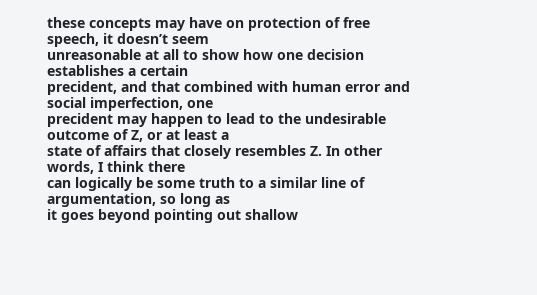these concepts may have on protection of free speech, it doesn’t seem
unreasonable at all to show how one decision establishes a certain
precident, and that combined with human error and social imperfection, one
precident may happen to lead to the undesirable outcome of Z, or at least a
state of affairs that closely resembles Z. In other words, I think there
can logically be some truth to a similar line of argumentation, so long as
it goes beyond pointing out shallow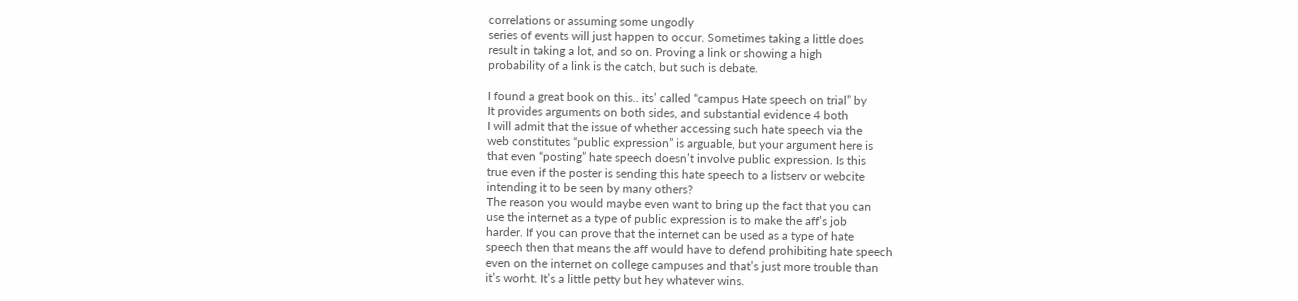correlations or assuming some ungodly
series of events will just happen to occur. Sometimes taking a little does
result in taking a lot, and so on. Proving a link or showing a high
probability of a link is the catch, but such is debate.

I found a great book on this.. its’ called “campus Hate speech on trial” by
It provides arguments on both sides, and substantial evidence 4 both
I will admit that the issue of whether accessing such hate speech via the
web constitutes “public expression” is arguable, but your argument here is
that even “posting” hate speech doesn’t involve public expression. Is this
true even if the poster is sending this hate speech to a listserv or webcite
intending it to be seen by many others?
The reason you would maybe even want to bring up the fact that you can
use the internet as a type of public expression is to make the aff’s job
harder. If you can prove that the internet can be used as a type of hate
speech then that means the aff would have to defend prohibiting hate speech
even on the internet on college campuses and that’s just more trouble than
it’s worht. It’s a little petty but hey whatever wins.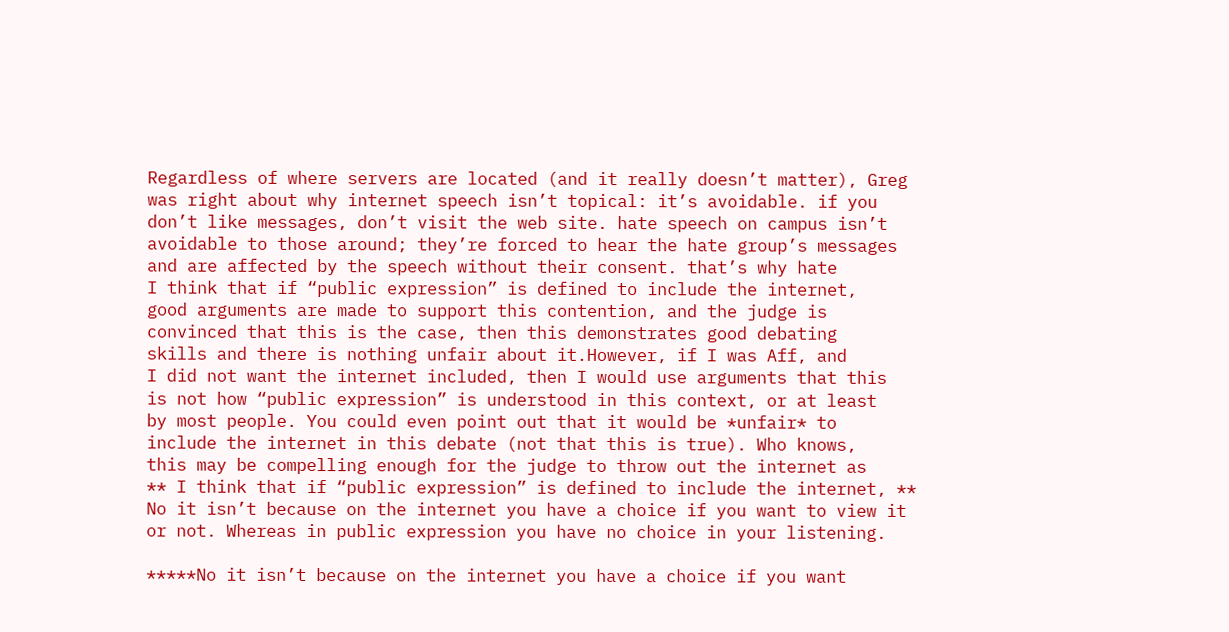Regardless of where servers are located (and it really doesn’t matter), Greg
was right about why internet speech isn’t topical: it’s avoidable. if you
don’t like messages, don’t visit the web site. hate speech on campus isn’t
avoidable to those around; they’re forced to hear the hate group’s messages
and are affected by the speech without their consent. that’s why hate
I think that if “public expression” is defined to include the internet,
good arguments are made to support this contention, and the judge is
convinced that this is the case, then this demonstrates good debating
skills and there is nothing unfair about it.However, if I was Aff, and
I did not want the internet included, then I would use arguments that this
is not how “public expression” is understood in this context, or at least
by most people. You could even point out that it would be *unfair* to
include the internet in this debate (not that this is true). Who knows,
this may be compelling enough for the judge to throw out the internet as
** I think that if “public expression” is defined to include the internet, **
No it isn’t because on the internet you have a choice if you want to view it
or not. Whereas in public expression you have no choice in your listening.

*****No it isn’t because on the internet you have a choice if you want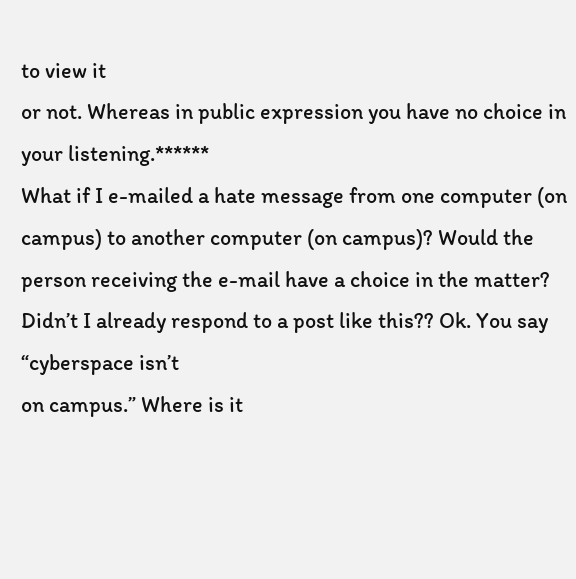to view it
or not. Whereas in public expression you have no choice in your listening.******
What if I e-mailed a hate message from one computer (on campus) to another computer (on campus)? Would the person receiving the e-mail have a choice in the matter?
Didn’t I already respond to a post like this?? Ok. You say “cyberspace isn’t
on campus.” Where is it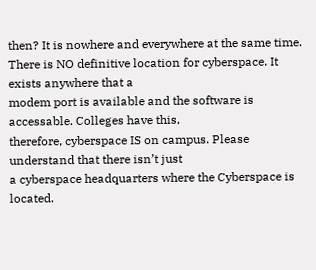then? It is nowhere and everywhere at the same time.
There is NO definitive location for cyberspace. It exists anywhere that a
modem port is available and the software is accessable. Colleges have this,
therefore, cyberspace IS on campus. Please understand that there isn’t just
a cyberspace headquarters where the Cyberspace is located.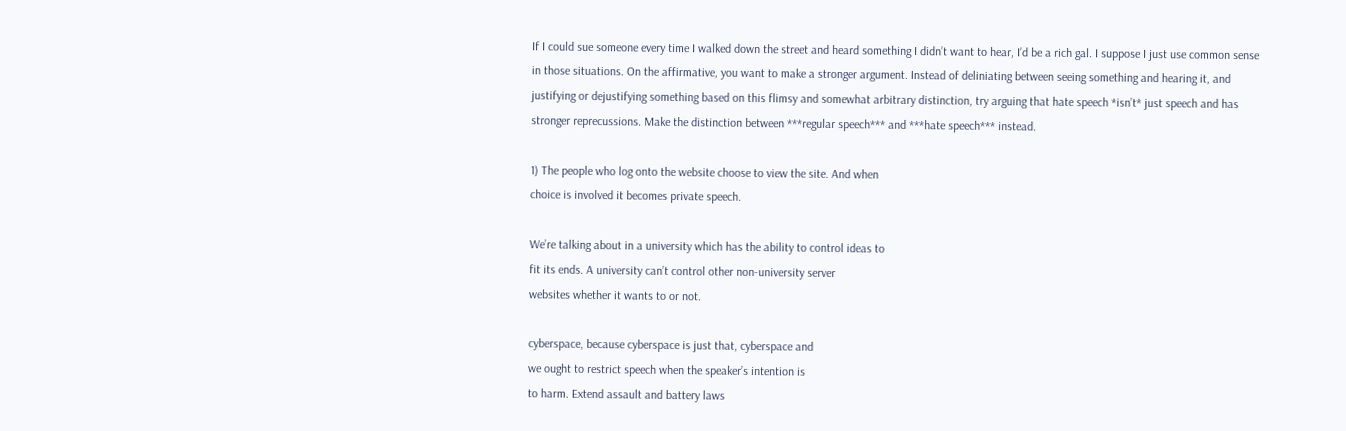If I could sue someone every time I walked down the street and heard something I didn’t want to hear, I’d be a rich gal. I suppose I just use common sense in those situations. On the affirmative, you want to make a stronger argument. Instead of deliniating between seeing something and hearing it, and justifying or dejustifying something based on this flimsy and somewhat arbitrary distinction, try arguing that hate speech *isn’t* just speech and has stronger reprecussions. Make the distinction between ***regular speech*** and ***hate speech*** instead.

1) The people who log onto the website choose to view the site. And when
choice is involved it becomes private speech.

We’re talking about in a university which has the ability to control ideas to
fit its ends. A university can’t control other non-university server
websites whether it wants to or not.

cyberspace, because cyberspace is just that, cyberspace and
we ought to restrict speech when the speaker’s intention is
to harm. Extend assault and battery laws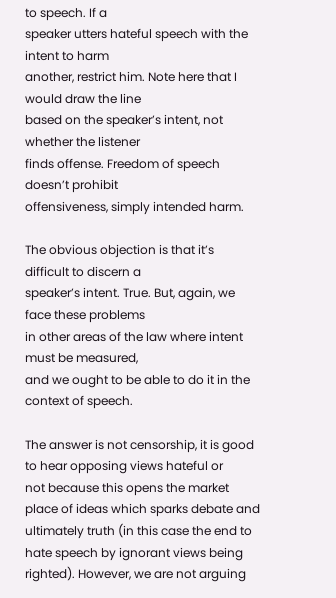to speech. If a
speaker utters hateful speech with the intent to harm
another, restrict him. Note here that I would draw the line
based on the speaker’s intent, not whether the listener
finds offense. Freedom of speech doesn’t prohibit
offensiveness, simply intended harm.

The obvious objection is that it’s difficult to discern a
speaker’s intent. True. But, again, we face these problems
in other areas of the law where intent must be measured,
and we ought to be able to do it in the context of speech.

The answer is not censorship, it is good to hear opposing views hateful or
not because this opens the market place of ideas which sparks debate and
ultimately truth (in this case the end to hate speech by ignorant views being
righted). However, we are not arguing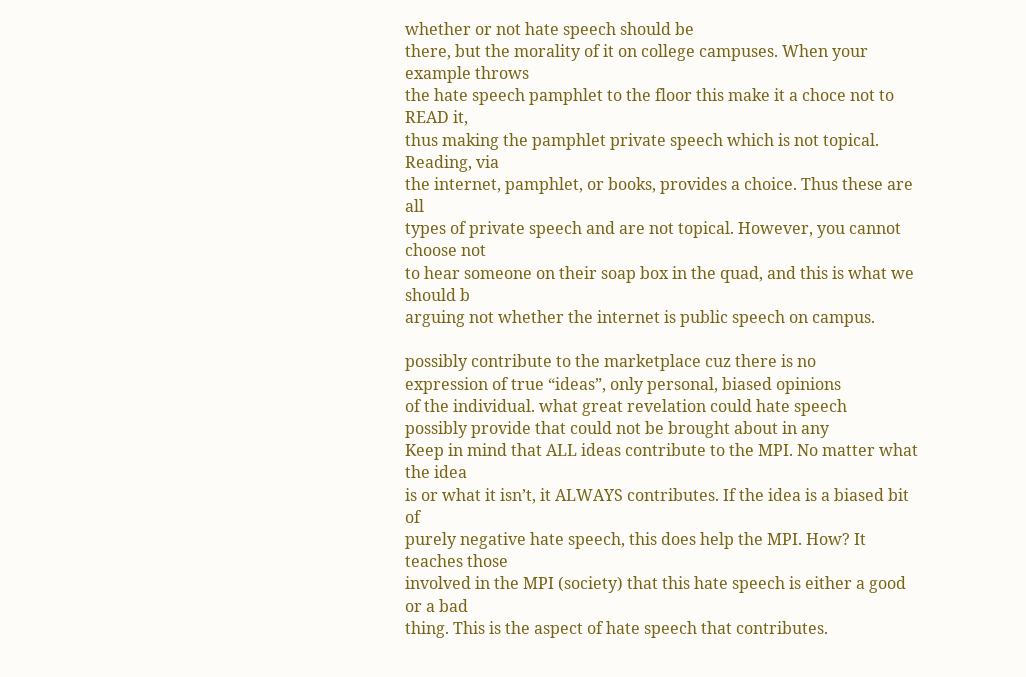whether or not hate speech should be
there, but the morality of it on college campuses. When your example throws
the hate speech pamphlet to the floor this make it a choce not to READ it,
thus making the pamphlet private speech which is not topical. Reading, via
the internet, pamphlet, or books, provides a choice. Thus these are all
types of private speech and are not topical. However, you cannot choose not
to hear someone on their soap box in the quad, and this is what we should b
arguing not whether the internet is public speech on campus.

possibly contribute to the marketplace cuz there is no
expression of true “ideas”, only personal, biased opinions
of the individual. what great revelation could hate speech
possibly provide that could not be brought about in any
Keep in mind that ALL ideas contribute to the MPI. No matter what the idea
is or what it isn’t, it ALWAYS contributes. If the idea is a biased bit of
purely negative hate speech, this does help the MPI. How? It teaches those
involved in the MPI (society) that this hate speech is either a good or a bad
thing. This is the aspect of hate speech that contributes.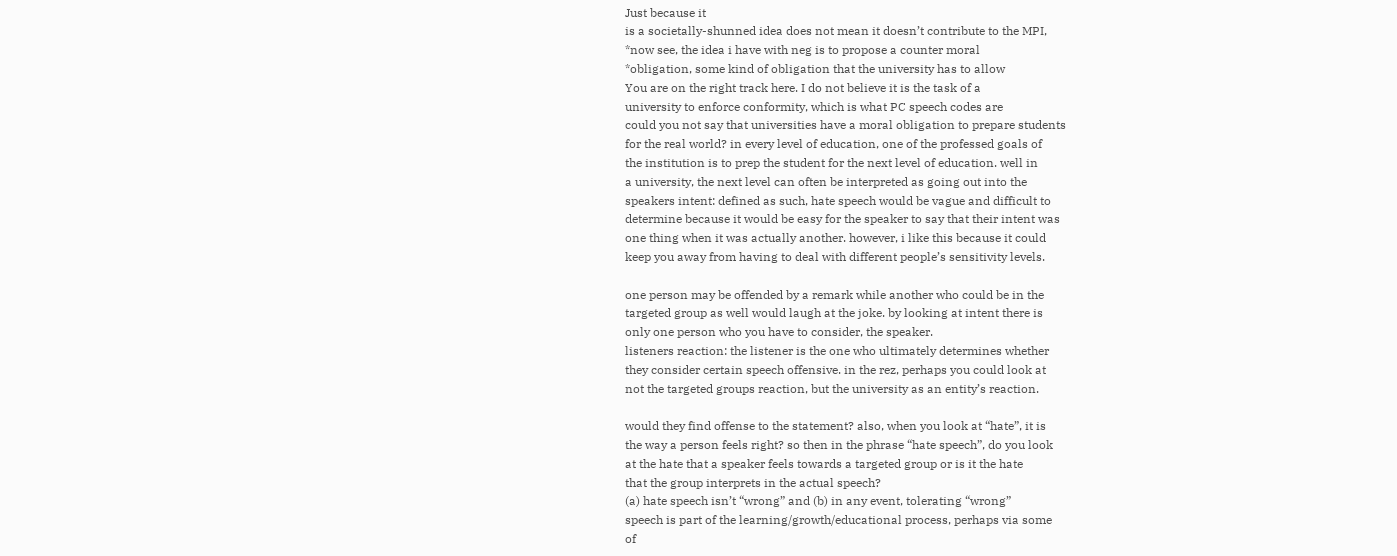Just because it
is a societally-shunned idea does not mean it doesn’t contribute to the MPI,
*now see, the idea i have with neg is to propose a counter moral
*obligation, some kind of obligation that the university has to allow
You are on the right track here. I do not believe it is the task of a
university to enforce conformity, which is what PC speech codes are
could you not say that universities have a moral obligation to prepare students
for the real world? in every level of education, one of the professed goals of
the institution is to prep the student for the next level of education. well in
a university, the next level can often be interpreted as going out into the
speakers intent: defined as such, hate speech would be vague and difficult to
determine because it would be easy for the speaker to say that their intent was
one thing when it was actually another. however, i like this because it could
keep you away from having to deal with different people’s sensitivity levels.

one person may be offended by a remark while another who could be in the
targeted group as well would laugh at the joke. by looking at intent there is
only one person who you have to consider, the speaker.
listeners reaction: the listener is the one who ultimately determines whether
they consider certain speech offensive. in the rez, perhaps you could look at
not the targeted groups reaction, but the university as an entity’s reaction.

would they find offense to the statement? also, when you look at “hate”, it is
the way a person feels right? so then in the phrase “hate speech”, do you look
at the hate that a speaker feels towards a targeted group or is it the hate
that the group interprets in the actual speech?
(a) hate speech isn’t “wrong” and (b) in any event, tolerating “wrong”
speech is part of the learning/growth/educational process, perhaps via some
of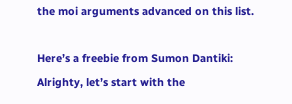the moi arguments advanced on this list.

Here’s a freebie from Sumon Dantiki:
Alrighty, let’s start with the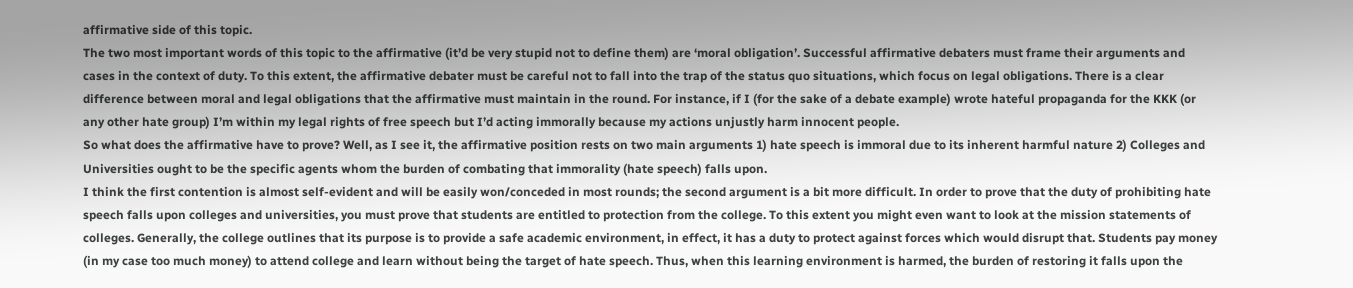affirmative side of this topic.
The two most important words of this topic to the affirmative (it’d be very stupid not to define them) are ‘moral obligation’. Successful affirmative debaters must frame their arguments and cases in the context of duty. To this extent, the affirmative debater must be careful not to fall into the trap of the status quo situations, which focus on legal obligations. There is a clear difference between moral and legal obligations that the affirmative must maintain in the round. For instance, if I (for the sake of a debate example) wrote hateful propaganda for the KKK (or any other hate group) I’m within my legal rights of free speech but I’d acting immorally because my actions unjustly harm innocent people.
So what does the affirmative have to prove? Well, as I see it, the affirmative position rests on two main arguments 1) hate speech is immoral due to its inherent harmful nature 2) Colleges and Universities ought to be the specific agents whom the burden of combating that immorality (hate speech) falls upon.
I think the first contention is almost self-evident and will be easily won/conceded in most rounds; the second argument is a bit more difficult. In order to prove that the duty of prohibiting hate speech falls upon colleges and universities, you must prove that students are entitled to protection from the college. To this extent you might even want to look at the mission statements of colleges. Generally, the college outlines that its purpose is to provide a safe academic environment, in effect, it has a duty to protect against forces which would disrupt that. Students pay money (in my case too much money) to attend college and learn without being the target of hate speech. Thus, when this learning environment is harmed, the burden of restoring it falls upon the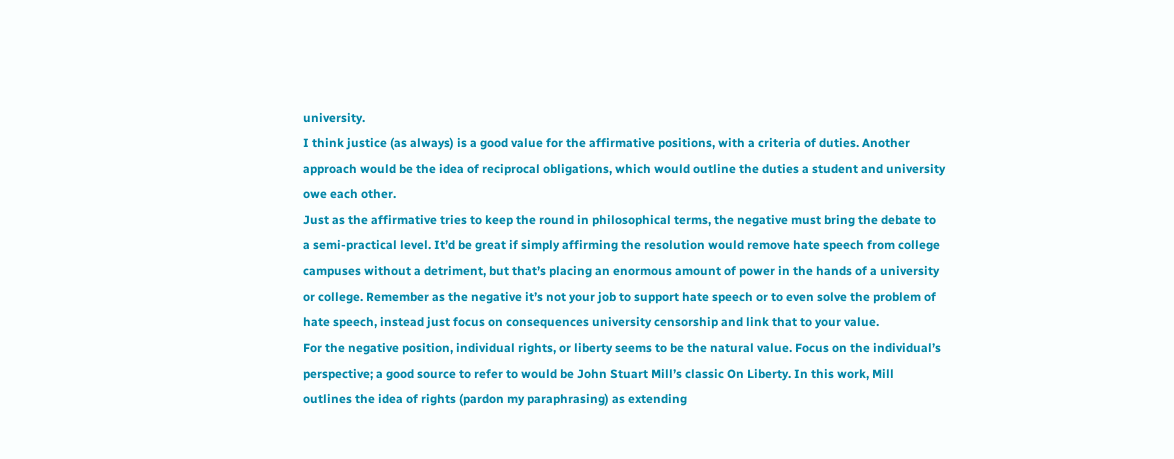university.
I think justice (as always) is a good value for the affirmative positions, with a criteria of duties. Another approach would be the idea of reciprocal obligations, which would outline the duties a student and university owe each other.
Just as the affirmative tries to keep the round in philosophical terms, the negative must bring the debate to a semi-practical level. It’d be great if simply affirming the resolution would remove hate speech from college campuses without a detriment, but that’s placing an enormous amount of power in the hands of a university or college. Remember as the negative it’s not your job to support hate speech or to even solve the problem of hate speech, instead just focus on consequences university censorship and link that to your value.
For the negative position, individual rights, or liberty seems to be the natural value. Focus on the individual’s perspective; a good source to refer to would be John Stuart Mill’s classic On Liberty. In this work, Mill outlines the idea of rights (pardon my paraphrasing) as extending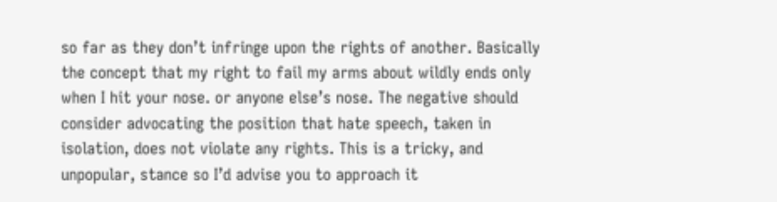so far as they don’t infringe upon the rights of another. Basically the concept that my right to fail my arms about wildly ends only when I hit your nose. or anyone else’s nose. The negative should consider advocating the position that hate speech, taken in isolation, does not violate any rights. This is a tricky, and unpopular, stance so I’d advise you to approach it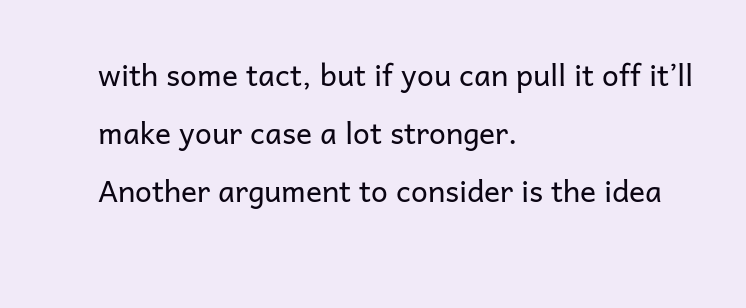with some tact, but if you can pull it off it’ll make your case a lot stronger.
Another argument to consider is the idea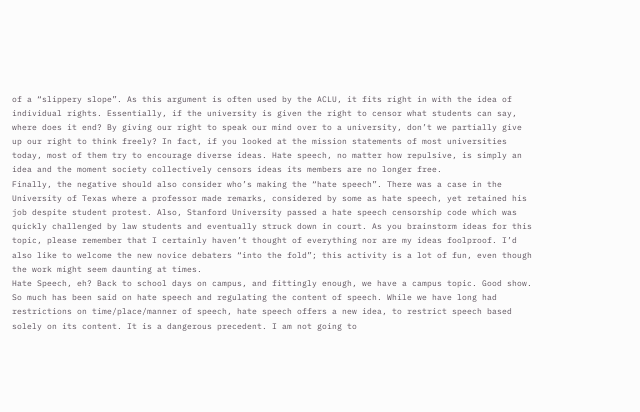of a “slippery slope”. As this argument is often used by the ACLU, it fits right in with the idea of individual rights. Essentially, if the university is given the right to censor what students can say, where does it end? By giving our right to speak our mind over to a university, don’t we partially give up our right to think freely? In fact, if you looked at the mission statements of most universities today, most of them try to encourage diverse ideas. Hate speech, no matter how repulsive, is simply an idea and the moment society collectively censors ideas its members are no longer free.
Finally, the negative should also consider who’s making the “hate speech”. There was a case in the University of Texas where a professor made remarks, considered by some as hate speech, yet retained his job despite student protest. Also, Stanford University passed a hate speech censorship code which was quickly challenged by law students and eventually struck down in court. As you brainstorm ideas for this topic, please remember that I certainly haven’t thought of everything nor are my ideas foolproof. I’d also like to welcome the new novice debaters “into the fold”; this activity is a lot of fun, even though the work might seem daunting at times.
Hate Speech, eh? Back to school days on campus, and fittingly enough, we have a campus topic. Good show. So much has been said on hate speech and regulating the content of speech. While we have long had restrictions on time/place/manner of speech, hate speech offers a new idea, to restrict speech based solely on its content. It is a dangerous precedent. I am not going to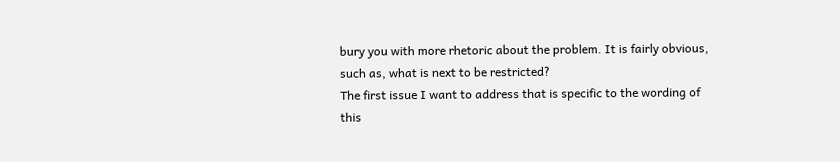bury you with more rhetoric about the problem. It is fairly obvious, such as, what is next to be restricted?
The first issue I want to address that is specific to the wording of this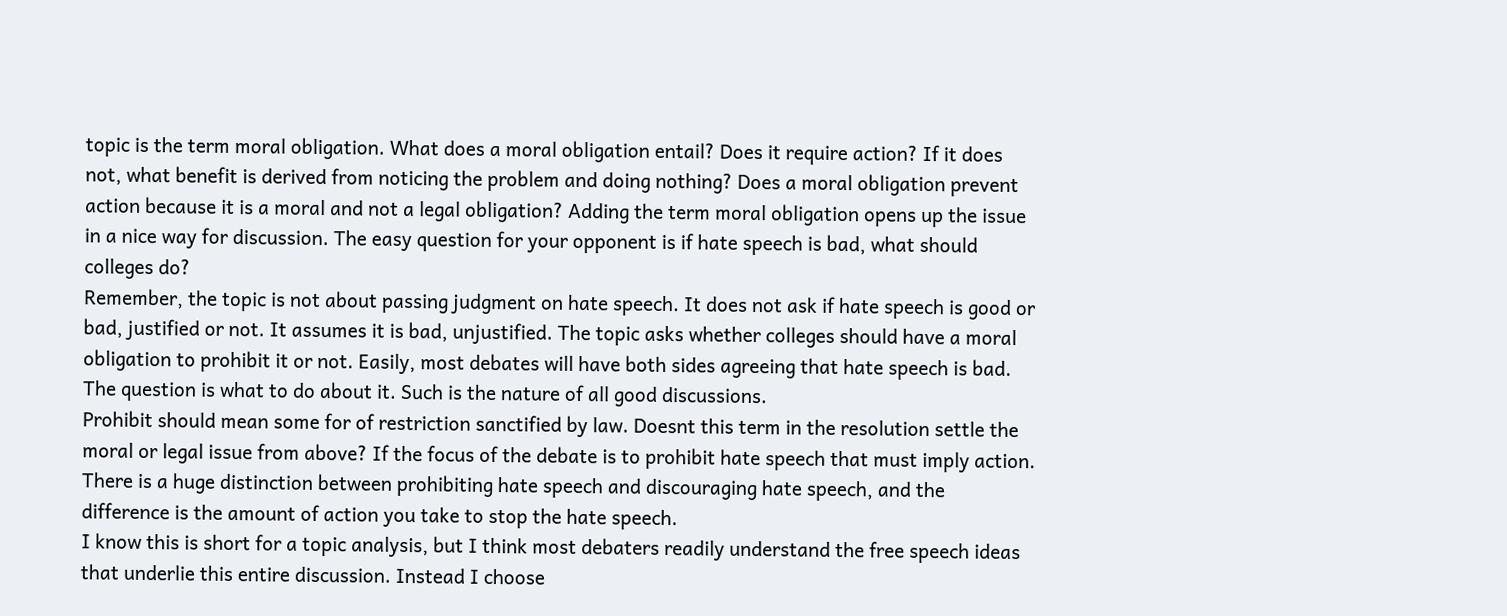topic is the term moral obligation. What does a moral obligation entail? Does it require action? If it does not, what benefit is derived from noticing the problem and doing nothing? Does a moral obligation prevent action because it is a moral and not a legal obligation? Adding the term moral obligation opens up the issue in a nice way for discussion. The easy question for your opponent is if hate speech is bad, what should colleges do?
Remember, the topic is not about passing judgment on hate speech. It does not ask if hate speech is good or bad, justified or not. It assumes it is bad, unjustified. The topic asks whether colleges should have a moral obligation to prohibit it or not. Easily, most debates will have both sides agreeing that hate speech is bad. The question is what to do about it. Such is the nature of all good discussions.
Prohibit should mean some for of restriction sanctified by law. Doesnt this term in the resolution settle the moral or legal issue from above? If the focus of the debate is to prohibit hate speech that must imply action. There is a huge distinction between prohibiting hate speech and discouraging hate speech, and the difference is the amount of action you take to stop the hate speech.
I know this is short for a topic analysis, but I think most debaters readily understand the free speech ideas that underlie this entire discussion. Instead I choose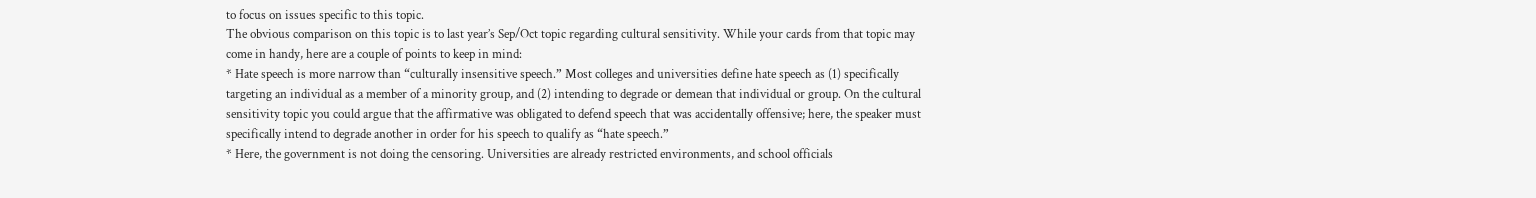to focus on issues specific to this topic.
The obvious comparison on this topic is to last year’s Sep/Oct topic regarding cultural sensitivity. While your cards from that topic may come in handy, here are a couple of points to keep in mind:
* Hate speech is more narrow than “culturally insensitive speech.” Most colleges and universities define hate speech as (1) specifically targeting an individual as a member of a minority group, and (2) intending to degrade or demean that individual or group. On the cultural sensitivity topic you could argue that the affirmative was obligated to defend speech that was accidentally offensive; here, the speaker must specifically intend to degrade another in order for his speech to qualify as “hate speech.”
* Here, the government is not doing the censoring. Universities are already restricted environments, and school officials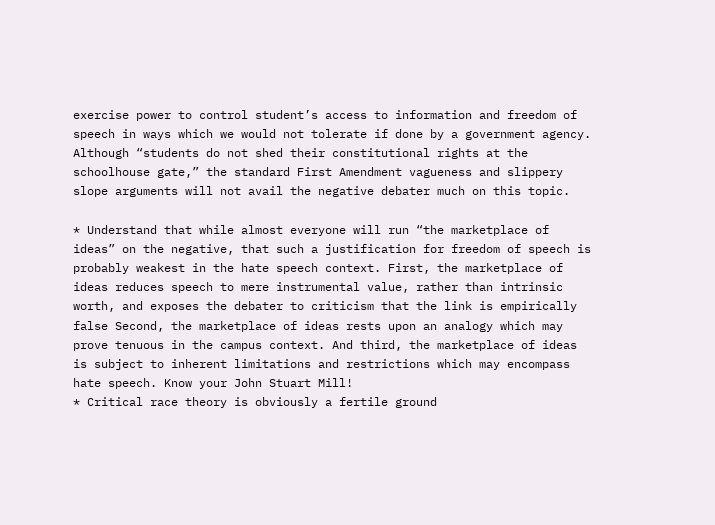exercise power to control student’s access to information and freedom of speech in ways which we would not tolerate if done by a government agency. Although “students do not shed their constitutional rights at the schoolhouse gate,” the standard First Amendment vagueness and slippery slope arguments will not avail the negative debater much on this topic.

* Understand that while almost everyone will run “the marketplace of ideas” on the negative, that such a justification for freedom of speech is probably weakest in the hate speech context. First, the marketplace of ideas reduces speech to mere instrumental value, rather than intrinsic worth, and exposes the debater to criticism that the link is empirically false Second, the marketplace of ideas rests upon an analogy which may prove tenuous in the campus context. And third, the marketplace of ideas is subject to inherent limitations and restrictions which may encompass hate speech. Know your John Stuart Mill!
* Critical race theory is obviously a fertile ground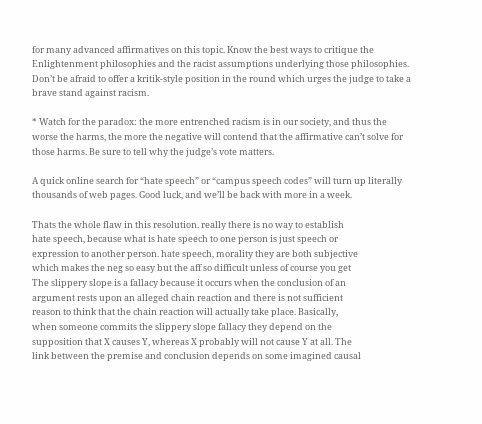for many advanced affirmatives on this topic. Know the best ways to critique the Enlightenment philosophies and the racist assumptions underlying those philosophies. Don’t be afraid to offer a kritik-style position in the round which urges the judge to take a brave stand against racism.

* Watch for the paradox: the more entrenched racism is in our society, and thus the worse the harms, the more the negative will contend that the affirmative can’t solve for those harms. Be sure to tell why the judge’s vote matters.

A quick online search for “hate speech” or “campus speech codes” will turn up literally thousands of web pages. Good luck, and we’ll be back with more in a week.

Thats the whole flaw in this resolution. really there is no way to establish
hate speech, because what is hate speech to one person is just speech or
expression to another person. hate speech, morality they are both subjective
which makes the neg so easy but the aff so difficult unless of course you get
The slippery slope is a fallacy because it occurs when the conclusion of an
argument rests upon an alleged chain reaction and there is not sufficient
reason to think that the chain reaction will actually take place. Basically,
when someone commits the slippery slope fallacy they depend on the
supposition that X causes Y, whereas X probably will not cause Y at all. The
link between the premise and conclusion depends on some imagined causal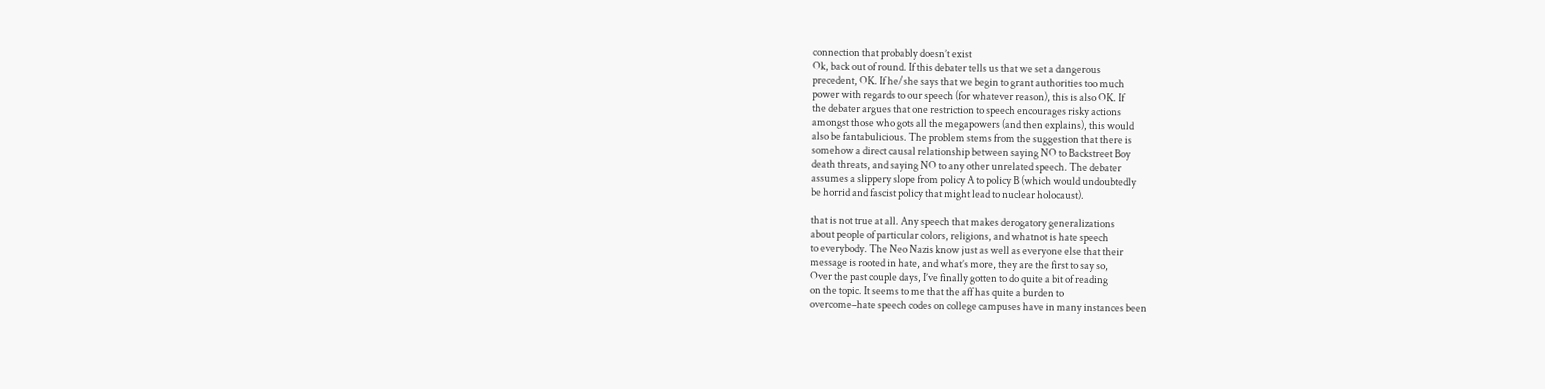connection that probably doesn’t exist
Ok, back out of round. If this debater tells us that we set a dangerous
precedent, OK. If he/she says that we begin to grant authorities too much
power with regards to our speech (for whatever reason), this is also OK. If
the debater argues that one restriction to speech encourages risky actions
amongst those who gots all the megapowers (and then explains), this would
also be fantabulicious. The problem stems from the suggestion that there is
somehow a direct causal relationship between saying NO to Backstreet Boy
death threats, and saying NO to any other unrelated speech. The debater
assumes a slippery slope from policy A to policy B (which would undoubtedly
be horrid and fascist policy that might lead to nuclear holocaust).

that is not true at all. Any speech that makes derogatory generalizations
about people of particular colors, religions, and whatnot is hate speech
to everybody. The Neo Nazis know just as well as everyone else that their
message is rooted in hate, and what’s more, they are the first to say so,
Over the past couple days, I’ve finally gotten to do quite a bit of reading
on the topic. It seems to me that the aff has quite a burden to
overcome–hate speech codes on college campuses have in many instances been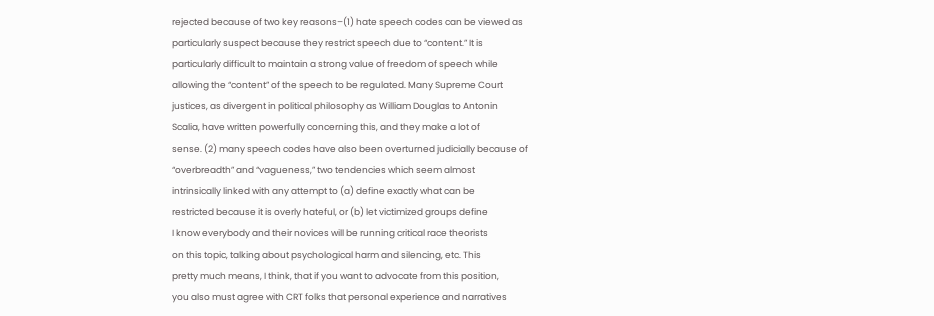rejected because of two key reasons–(1) hate speech codes can be viewed as
particularly suspect because they restrict speech due to “content.” It is
particularly difficult to maintain a strong value of freedom of speech while
allowing the “content” of the speech to be regulated. Many Supreme Court
justices, as divergent in political philosophy as William Douglas to Antonin
Scalia, have written powerfully concerning this, and they make a lot of
sense. (2) many speech codes have also been overturned judicially because of
“overbreadth” and “vagueness,” two tendencies which seem almost
intrinsically linked with any attempt to (a) define exactly what can be
restricted because it is overly hateful, or (b) let victimized groups define
I know everybody and their novices will be running critical race theorists
on this topic, talking about psychological harm and silencing, etc. This
pretty much means, I think, that if you want to advocate from this position,
you also must agree with CRT folks that personal experience and narratives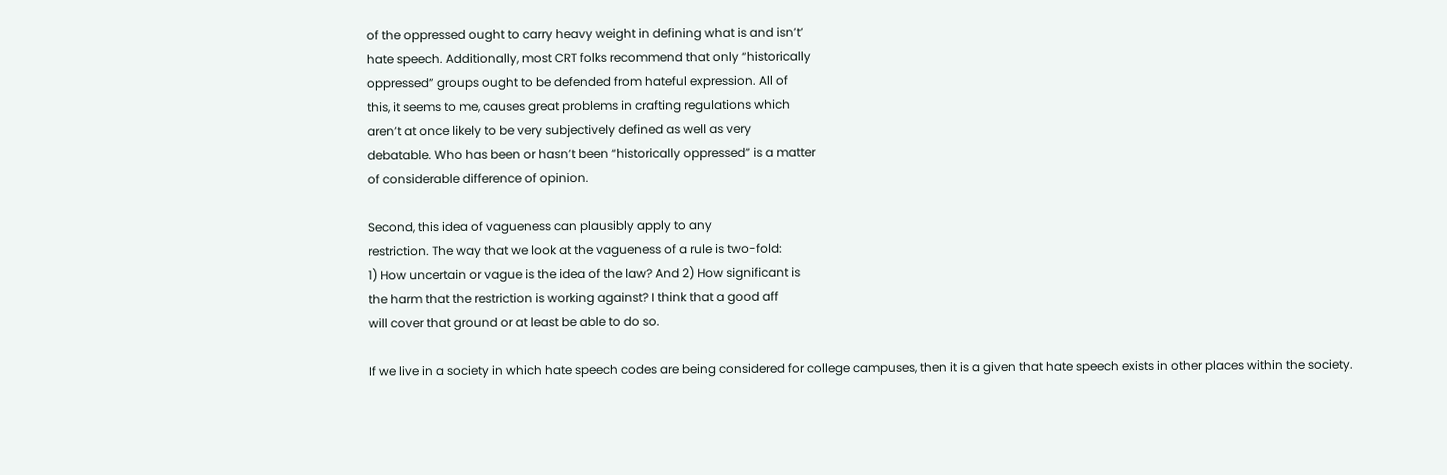of the oppressed ought to carry heavy weight in defining what is and isn’t’
hate speech. Additionally, most CRT folks recommend that only “historically
oppressed” groups ought to be defended from hateful expression. All of
this, it seems to me, causes great problems in crafting regulations which
aren’t at once likely to be very subjectively defined as well as very
debatable. Who has been or hasn’t been “historically oppressed” is a matter
of considerable difference of opinion.

Second, this idea of vagueness can plausibly apply to any
restriction. The way that we look at the vagueness of a rule is two-fold:
1) How uncertain or vague is the idea of the law? And 2) How significant is
the harm that the restriction is working against? I think that a good aff
will cover that ground or at least be able to do so.

If we live in a society in which hate speech codes are being considered for college campuses, then it is a given that hate speech exists in other places within the society.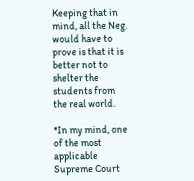Keeping that in mind, all the Neg. would have to prove is that it is better not to shelter the students from the real world.

*In my mind, one of the most applicable Supreme Court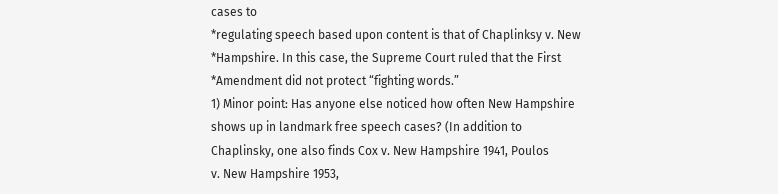cases to
*regulating speech based upon content is that of Chaplinksy v. New
*Hampshire. In this case, the Supreme Court ruled that the First
*Amendment did not protect “fighting words.”
1) Minor point: Has anyone else noticed how often New Hampshire
shows up in landmark free speech cases? (In addition to
Chaplinsky, one also finds Cox v. New Hampshire 1941, Poulos
v. New Hampshire 1953,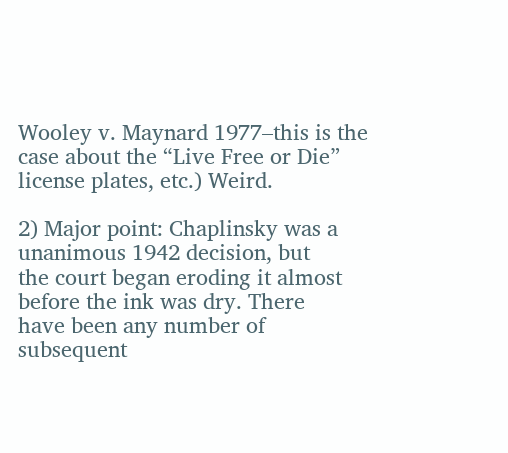Wooley v. Maynard 1977–this is the
case about the “Live Free or Die” license plates, etc.) Weird.

2) Major point: Chaplinsky was a unanimous 1942 decision, but
the court began eroding it almost before the ink was dry. There
have been any number of subsequent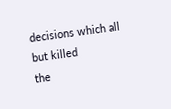decisions which all but killed
the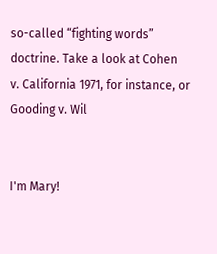so-called “fighting words” doctrine. Take a look at Cohen
v. California 1971, for instance, or Gooding v. Wil


I'm Mary!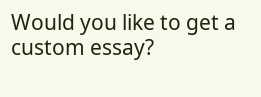Would you like to get a custom essay?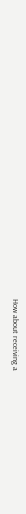How about receiving a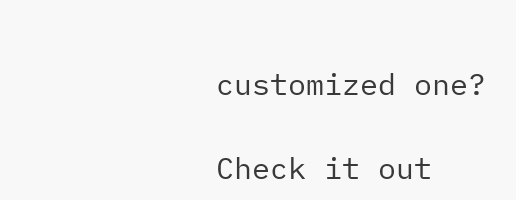customized one?

Check it out